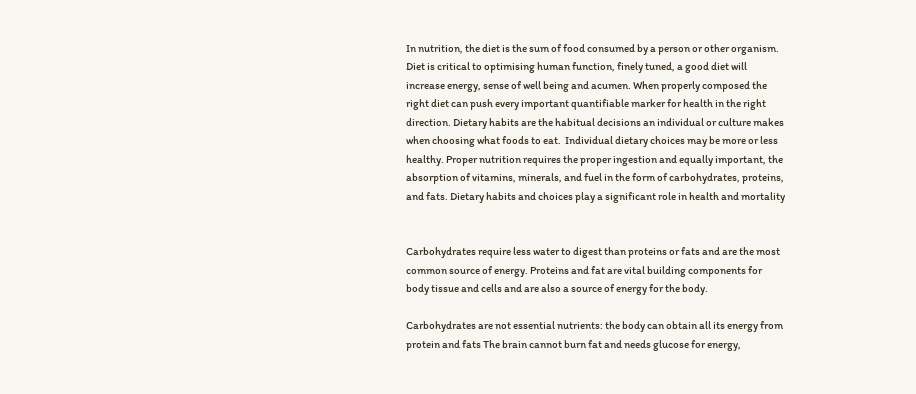In nutrition, the diet is the sum of food consumed by a person or other organism. Diet is critical to optimising human function, finely tuned, a good diet will increase energy, sense of well being and acumen. When properly composed the right diet can push every important quantifiable marker for health in the right direction. Dietary habits are the habitual decisions an individual or culture makes when choosing what foods to eat.  Individual dietary choices may be more or less healthy. Proper nutrition requires the proper ingestion and equally important, the absorption of vitamins, minerals, and fuel in the form of carbohydrates, proteins, and fats. Dietary habits and choices play a significant role in health and mortality


Carbohydrates require less water to digest than proteins or fats and are the most common source of energy. Proteins and fat are vital building components for body tissue and cells and are also a source of energy for the body.

Carbohydrates are not essential nutrients: the body can obtain all its energy from protein and fats The brain cannot burn fat and needs glucose for energy,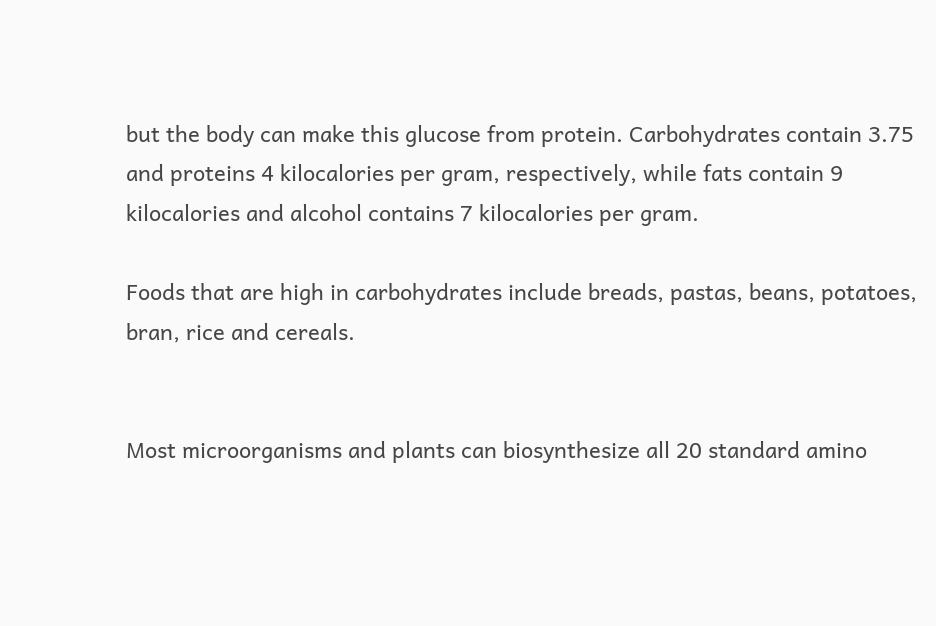but the body can make this glucose from protein. Carbohydrates contain 3.75 and proteins 4 kilocalories per gram, respectively, while fats contain 9 kilocalories and alcohol contains 7 kilocalories per gram.

Foods that are high in carbohydrates include breads, pastas, beans, potatoes, bran, rice and cereals.


Most microorganisms and plants can biosynthesize all 20 standard amino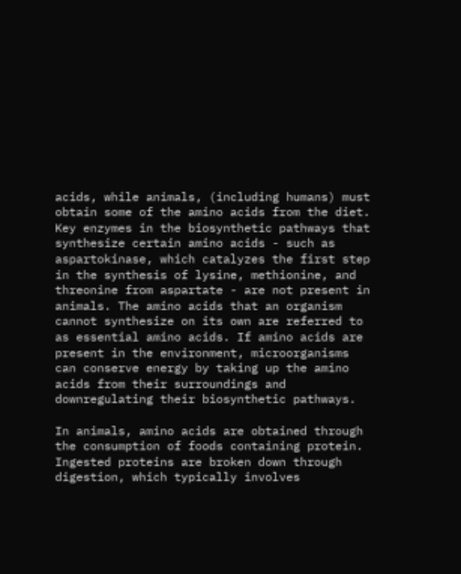acids, while animals, (including humans) must obtain some of the amino acids from the diet. Key enzymes in the biosynthetic pathways that synthesize certain amino acids - such as aspartokinase, which catalyzes the first step in the synthesis of lysine, methionine, and threonine from aspartate - are not present in animals. The amino acids that an organism cannot synthesize on its own are referred to as essential amino acids. If amino acids are present in the environment, microorganisms can conserve energy by taking up the amino acids from their surroundings and downregulating their biosynthetic pathways.

In animals, amino acids are obtained through the consumption of foods containing protein. Ingested proteins are broken down through digestion, which typically involves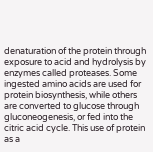denaturation of the protein through exposure to acid and hydrolysis by enzymes called proteases. Some ingested amino acids are used for protein biosynthesis, while others are converted to glucose through gluconeogenesis, or fed into the citric acid cycle. This use of protein as a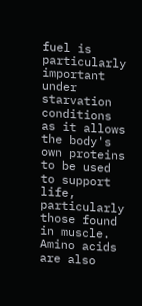fuel is particularly important under starvation conditions as it allows the body's own proteins to be used to support life, particularly those found in muscle.  Amino acids are also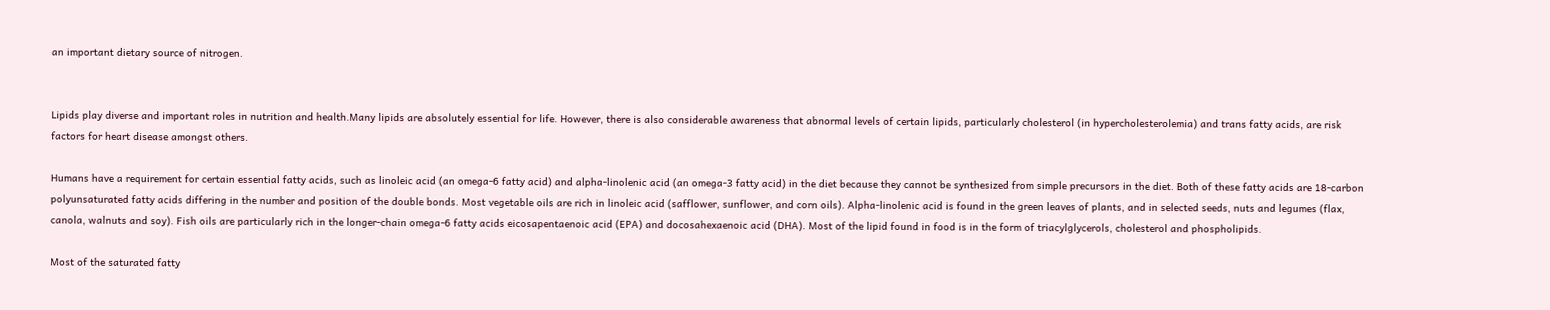an important dietary source of nitrogen.


Lipids play diverse and important roles in nutrition and health.Many lipids are absolutely essential for life. However, there is also considerable awareness that abnormal levels of certain lipids, particularly cholesterol (in hypercholesterolemia) and trans fatty acids, are risk factors for heart disease amongst others.

Humans have a requirement for certain essential fatty acids, such as linoleic acid (an omega-6 fatty acid) and alpha-linolenic acid (an omega-3 fatty acid) in the diet because they cannot be synthesized from simple precursors in the diet. Both of these fatty acids are 18-carbon polyunsaturated fatty acids differing in the number and position of the double bonds. Most vegetable oils are rich in linoleic acid (safflower, sunflower, and corn oils). Alpha-linolenic acid is found in the green leaves of plants, and in selected seeds, nuts and legumes (flax, canola, walnuts and soy). Fish oils are particularly rich in the longer-chain omega-6 fatty acids eicosapentaenoic acid (EPA) and docosahexaenoic acid (DHA). Most of the lipid found in food is in the form of triacylglycerols, cholesterol and phospholipids.

Most of the saturated fatty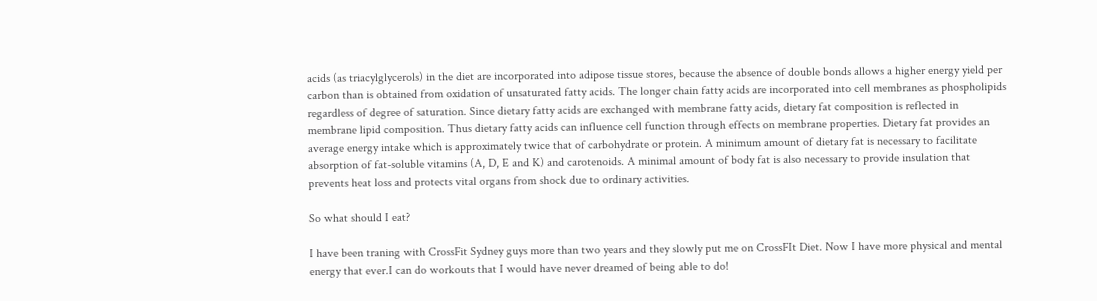acids (as triacylglycerols) in the diet are incorporated into adipose tissue stores, because the absence of double bonds allows a higher energy yield per carbon than is obtained from oxidation of unsaturated fatty acids. The longer chain fatty acids are incorporated into cell membranes as phospholipids regardless of degree of saturation. Since dietary fatty acids are exchanged with membrane fatty acids, dietary fat composition is reflected in membrane lipid composition. Thus dietary fatty acids can influence cell function through effects on membrane properties. Dietary fat provides an average energy intake which is approximately twice that of carbohydrate or protein. A minimum amount of dietary fat is necessary to facilitate absorption of fat-soluble vitamins (A, D, E and K) and carotenoids. A minimal amount of body fat is also necessary to provide insulation that prevents heat loss and protects vital organs from shock due to ordinary activities.

So what should I eat?

I have been traning with CrossFit Sydney guys more than two years and they slowly put me on CrossFIt Diet. Now I have more physical and mental energy that ever.I can do workouts that I would have never dreamed of being able to do!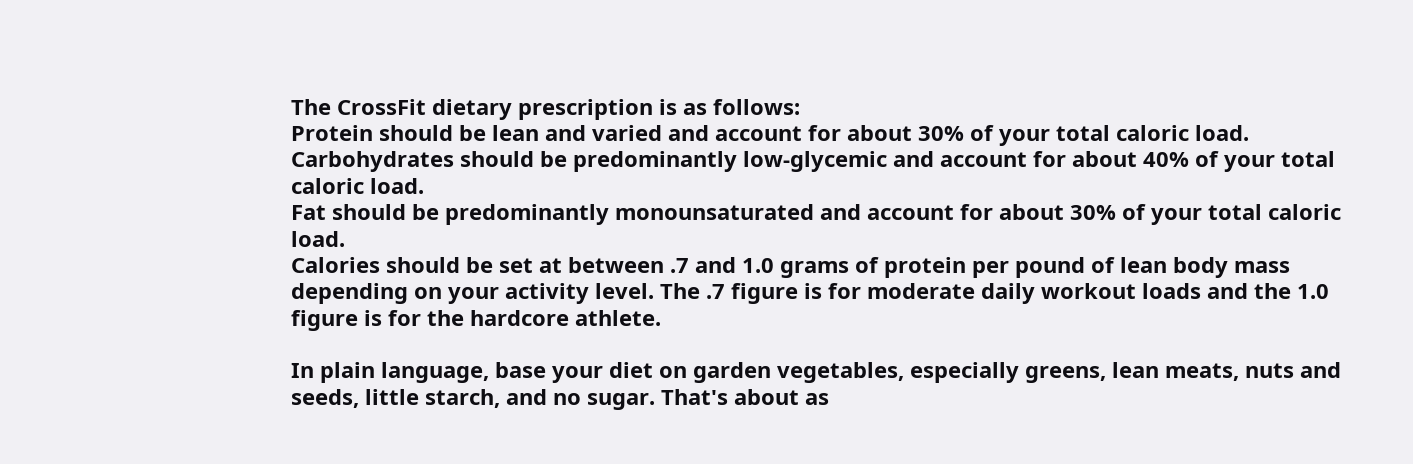The CrossFit dietary prescription is as follows:
Protein should be lean and varied and account for about 30% of your total caloric load.
Carbohydrates should be predominantly low-glycemic and account for about 40% of your total caloric load.
Fat should be predominantly monounsaturated and account for about 30% of your total caloric load.
Calories should be set at between .7 and 1.0 grams of protein per pound of lean body mass depending on your activity level. The .7 figure is for moderate daily workout loads and the 1.0 figure is for the hardcore athlete.

In plain language, base your diet on garden vegetables, especially greens, lean meats, nuts and seeds, little starch, and no sugar. That's about as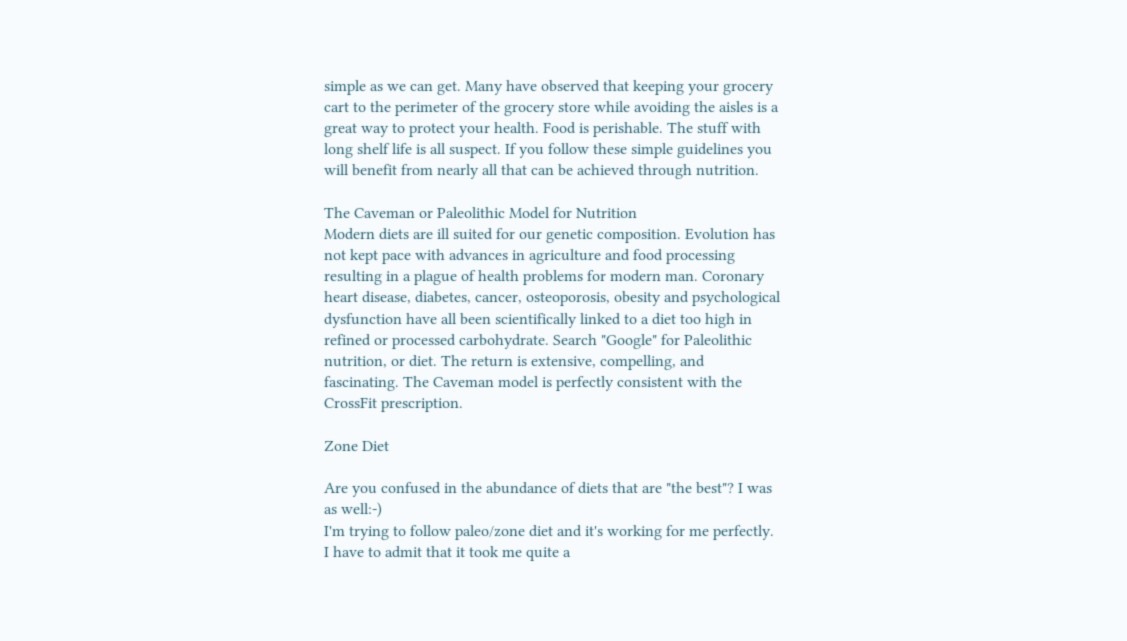simple as we can get. Many have observed that keeping your grocery cart to the perimeter of the grocery store while avoiding the aisles is a great way to protect your health. Food is perishable. The stuff with long shelf life is all suspect. If you follow these simple guidelines you will benefit from nearly all that can be achieved through nutrition.

The Caveman or Paleolithic Model for Nutrition
Modern diets are ill suited for our genetic composition. Evolution has not kept pace with advances in agriculture and food processing resulting in a plague of health problems for modern man. Coronary heart disease, diabetes, cancer, osteoporosis, obesity and psychological dysfunction have all been scientifically linked to a diet too high in refined or processed carbohydrate. Search "Google" for Paleolithic nutrition, or diet. The return is extensive, compelling, and fascinating. The Caveman model is perfectly consistent with the CrossFit prescription.

Zone Diet

Are you confused in the abundance of diets that are "the best"? I was as well:-)
I'm trying to follow paleo/zone diet and it's working for me perfectly. I have to admit that it took me quite a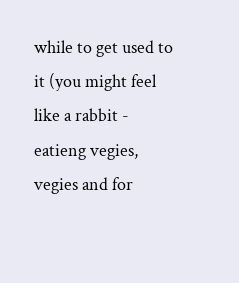while to get used to it (you might feel like a rabbit - eatieng vegies, vegies and for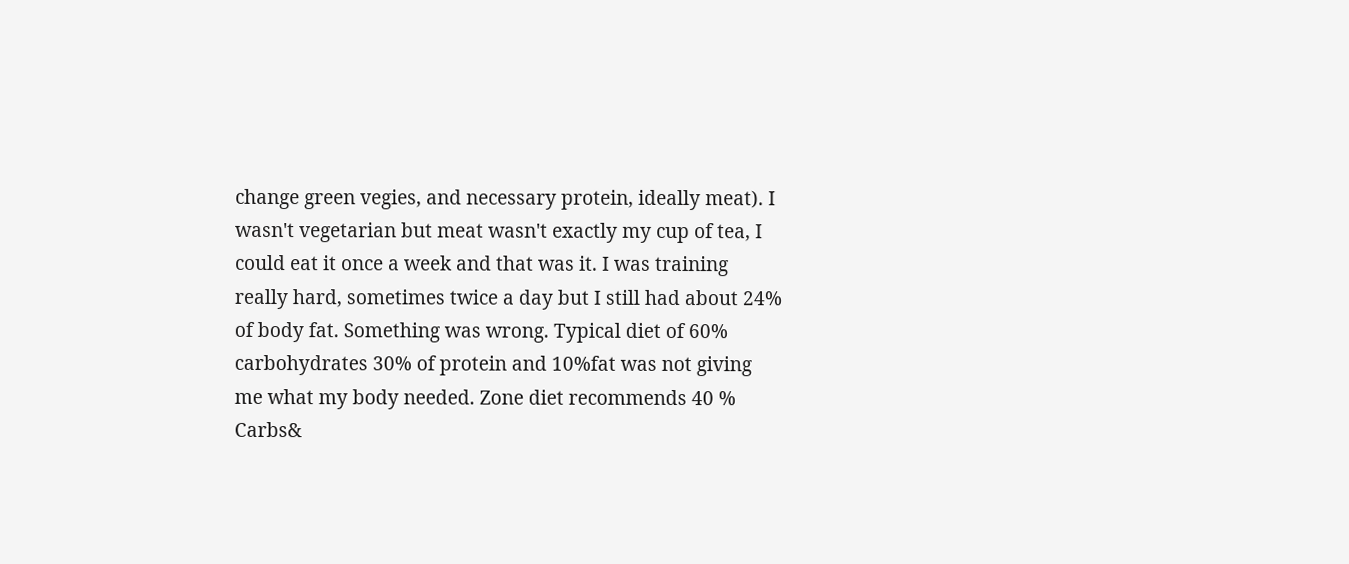change green vegies, and necessary protein, ideally meat). I wasn't vegetarian but meat wasn't exactly my cup of tea, I could eat it once a week and that was it. I was training really hard, sometimes twice a day but I still had about 24% of body fat. Something was wrong. Typical diet of 60% carbohydrates 30% of protein and 10%fat was not giving me what my body needed. Zone diet recommends 40 % Carbs&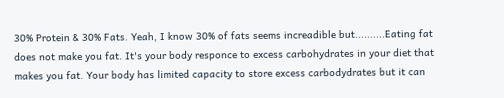30% Protein & 30% Fats. Yeah, I know 30% of fats seems increadible but..........Eating fat does not make you fat. It's your body responce to excess carbohydrates in your diet that makes you fat. Your body has limited capacity to store excess carbodydrates but it can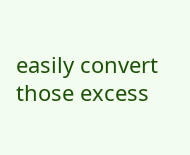easily convert those excess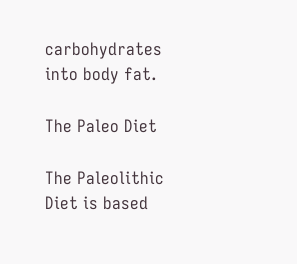carbohydrates into body fat.

The Paleo Diet

The Paleolithic Diet is based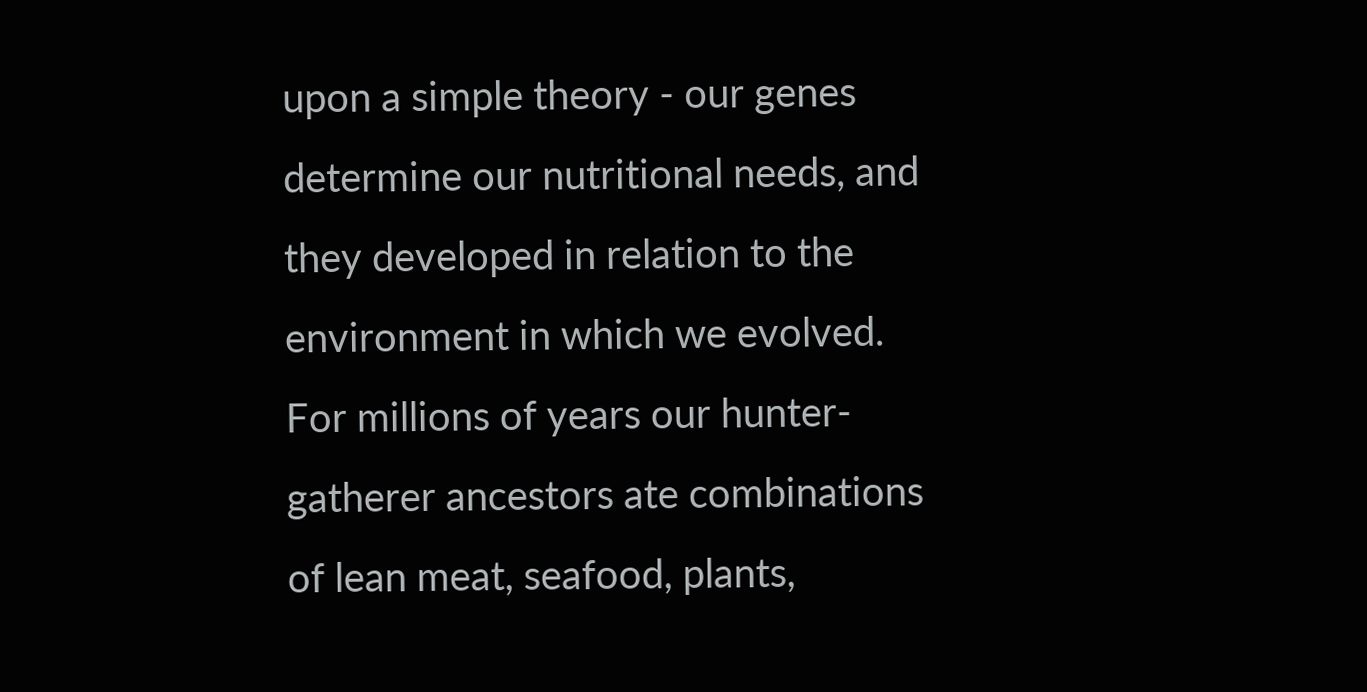upon a simple theory - our genes determine our nutritional needs, and they developed in relation to the environment in which we evolved. For millions of years our hunter-gatherer ancestors ate combinations of lean meat, seafood, plants,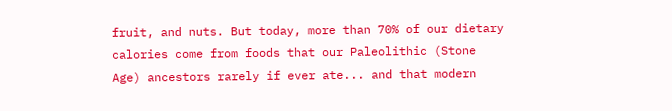fruit, and nuts. But today, more than 70% of our dietary calories come from foods that our Paleolithic (Stone Age) ancestors rarely if ever ate... and that modern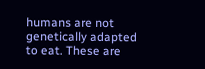humans are not genetically adapted to eat. These are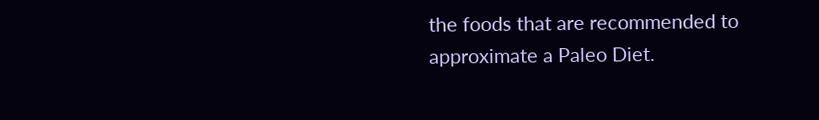the foods that are recommended to approximate a Paleo Diet.